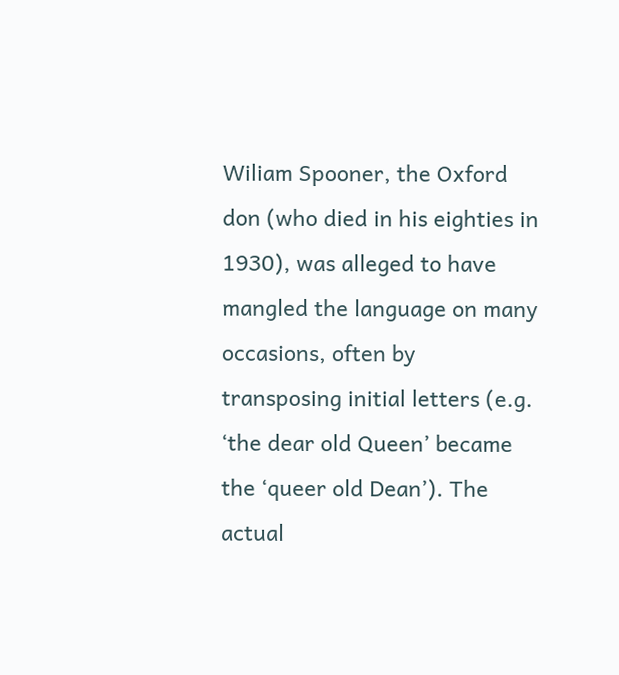Wiliam Spooner, the Oxford don (who died in his eighties in 1930), was alleged to have mangled the language on many occasions, often by transposing initial letters (e.g. ‘the dear old Queen’ became the ‘queer old Dean’). The actual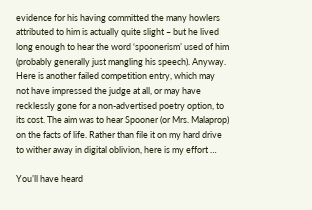evidence for his having committed the many howlers attributed to him is actually quite slight – but he lived long enough to hear the word ‘spoonerism’ used of him (probably generally just mangling his speech). Anyway. Here is another failed competition entry, which may not have impressed the judge at all, or may have recklessly gone for a non-advertised poetry option, to its cost. The aim was to hear Spooner (or Mrs. Malaprop) on the facts of life. Rather than file it on my hard drive to wither away in digital oblivion, here is my effort …

You’ll have heard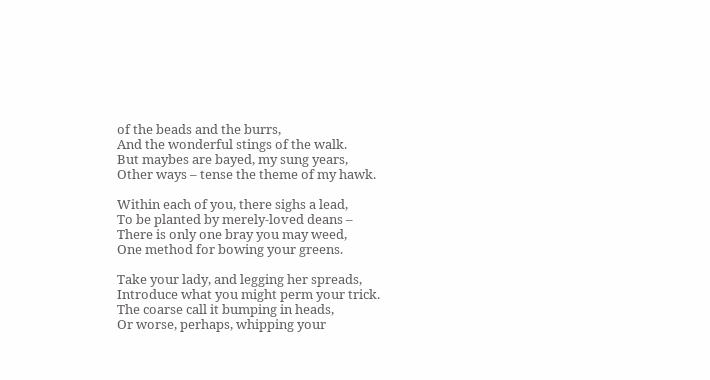of the beads and the burrs,
And the wonderful stings of the walk.
But maybes are bayed, my sung years,
Other ways – tense the theme of my hawk.

Within each of you, there sighs a lead,
To be planted by merely-loved deans –
There is only one bray you may weed,
One method for bowing your greens.

Take your lady, and legging her spreads,
Introduce what you might perm your trick.
The coarse call it bumping in heads,
Or worse, perhaps, whipping your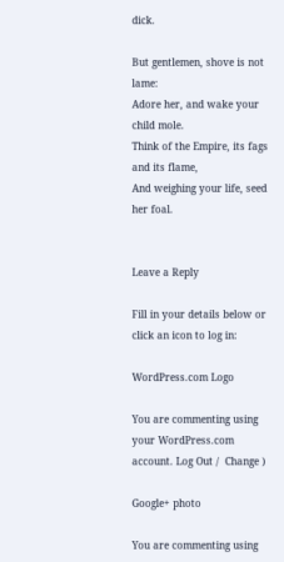dick.

But gentlemen, shove is not lame:
Adore her, and wake your child mole.
Think of the Empire, its fags and its flame,
And weighing your life, seed her foal.


Leave a Reply

Fill in your details below or click an icon to log in:

WordPress.com Logo

You are commenting using your WordPress.com account. Log Out /  Change )

Google+ photo

You are commenting using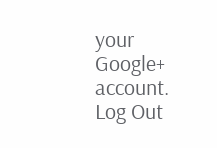your Google+ account. Log Out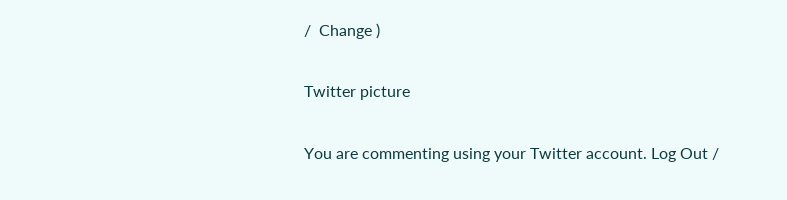/  Change )

Twitter picture

You are commenting using your Twitter account. Log Out /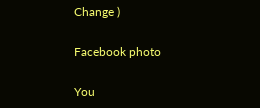Change )

Facebook photo

You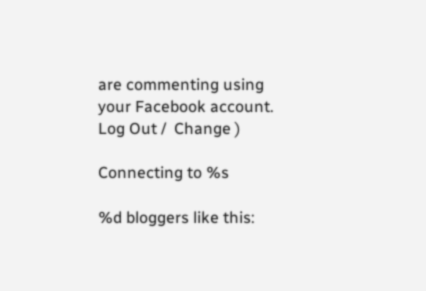are commenting using your Facebook account. Log Out /  Change )

Connecting to %s

%d bloggers like this: